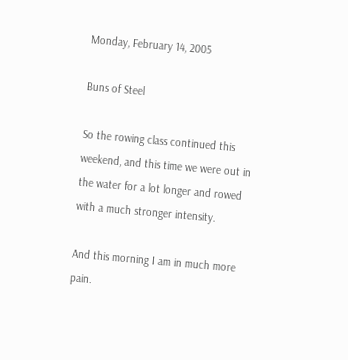Monday, February 14, 2005

Buns of Steel

So the rowing class continued this weekend, and this time we were out in the water for a lot longer and rowed with a much stronger intensity.

And this morning I am in much more pain.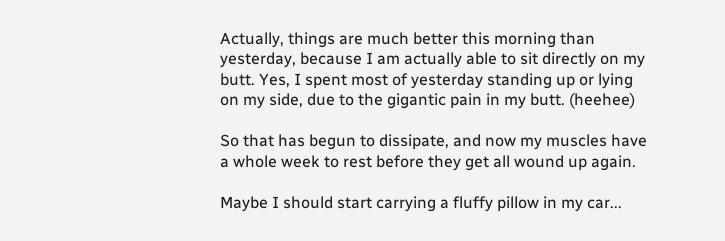Actually, things are much better this morning than yesterday, because I am actually able to sit directly on my butt. Yes, I spent most of yesterday standing up or lying on my side, due to the gigantic pain in my butt. (heehee)

So that has begun to dissipate, and now my muscles have a whole week to rest before they get all wound up again.

Maybe I should start carrying a fluffy pillow in my car...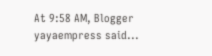At 9:58 AM, Blogger yayaempress said...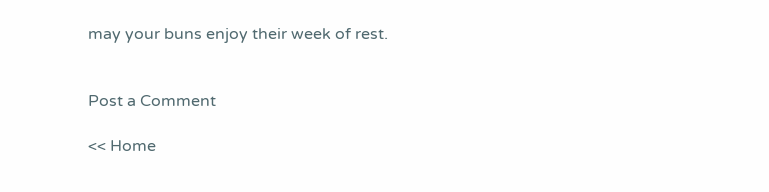may your buns enjoy their week of rest.


Post a Comment

<< Home